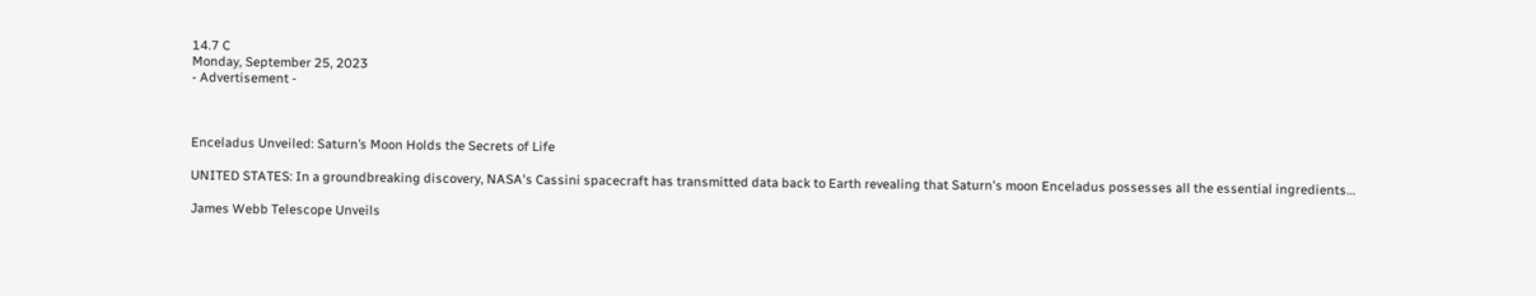14.7 C
Monday, September 25, 2023
- Advertisement -



Enceladus Unveiled: Saturn’s Moon Holds the Secrets of Life

UNITED STATES: In a groundbreaking discovery, NASA's Cassini spacecraft has transmitted data back to Earth revealing that Saturn's moon Enceladus possesses all the essential ingredients...

James Webb Telescope Unveils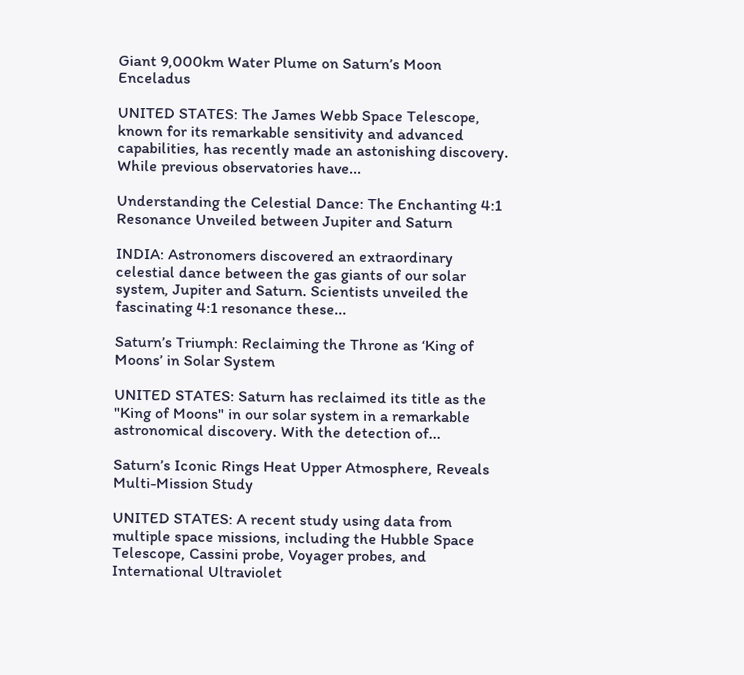Giant 9,000km Water Plume on Saturn’s Moon Enceladus

UNITED STATES: The James Webb Space Telescope, known for its remarkable sensitivity and advanced capabilities, has recently made an astonishing discovery. While previous observatories have...

Understanding the Celestial Dance: The Enchanting 4:1 Resonance Unveiled between Jupiter and Saturn

INDIA: Astronomers discovered an extraordinary celestial dance between the gas giants of our solar system, Jupiter and Saturn. Scientists unveiled the fascinating 4:1 resonance these...

Saturn’s Triumph: Reclaiming the Throne as ‘King of Moons’ in Solar System

UNITED STATES: Saturn has reclaimed its title as the "King of Moons" in our solar system in a remarkable astronomical discovery. With the detection of...

Saturn’s Iconic Rings Heat Upper Atmosphere, Reveals Multi-Mission Study

UNITED STATES: A recent study using data from multiple space missions, including the Hubble Space Telescope, Cassini probe, Voyager probes, and International Ultraviolet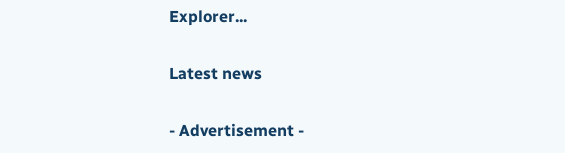Explorer...

Latest news

- Advertisement -